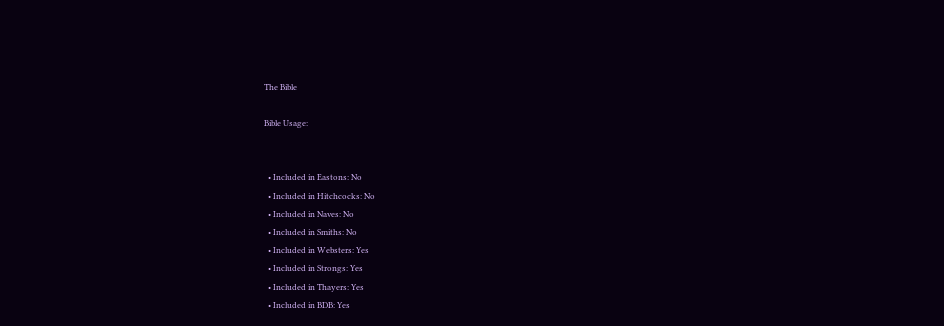The Bible

Bible Usage:


  • Included in Eastons: No
  • Included in Hitchcocks: No
  • Included in Naves: No
  • Included in Smiths: No
  • Included in Websters: Yes
  • Included in Strongs: Yes
  • Included in Thayers: Yes
  • Included in BDB: Yes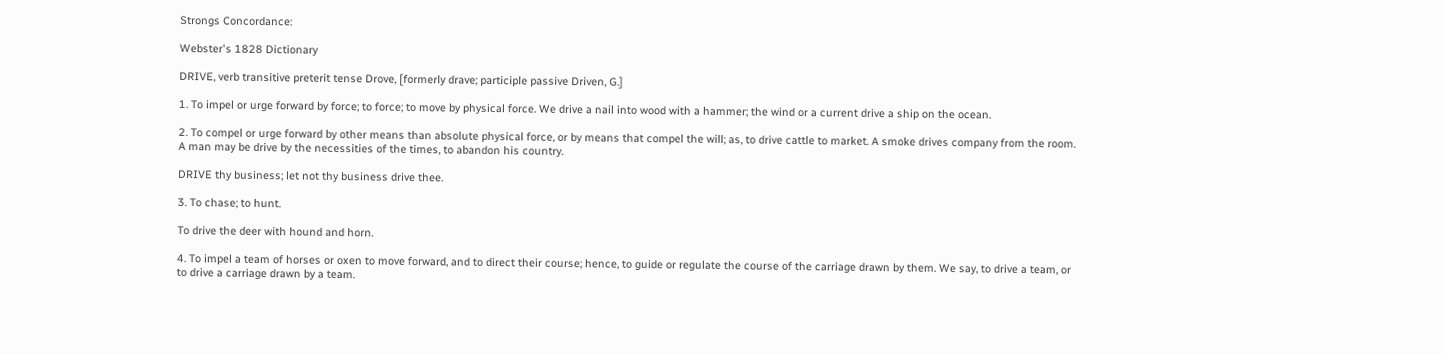Strongs Concordance:

Webster's 1828 Dictionary

DRIVE, verb transitive preterit tense Drove, [formerly drave; participle passive Driven, G.]

1. To impel or urge forward by force; to force; to move by physical force. We drive a nail into wood with a hammer; the wind or a current drive a ship on the ocean.

2. To compel or urge forward by other means than absolute physical force, or by means that compel the will; as, to drive cattle to market. A smoke drives company from the room. A man may be drive by the necessities of the times, to abandon his country.

DRIVE thy business; let not thy business drive thee.

3. To chase; to hunt.

To drive the deer with hound and horn.

4. To impel a team of horses or oxen to move forward, and to direct their course; hence, to guide or regulate the course of the carriage drawn by them. We say, to drive a team, or to drive a carriage drawn by a team.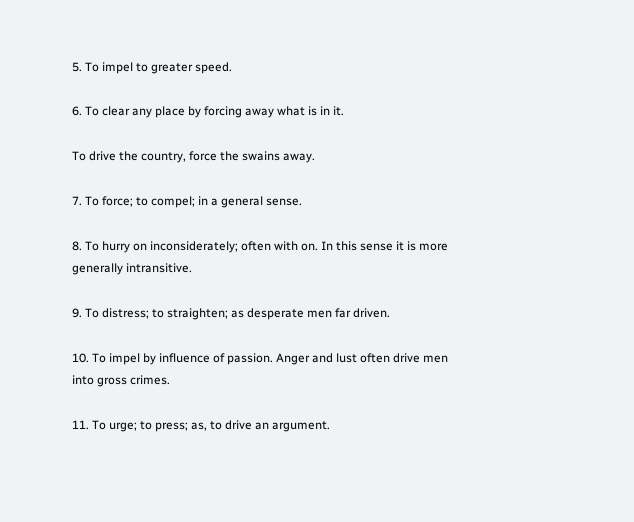5. To impel to greater speed.

6. To clear any place by forcing away what is in it.

To drive the country, force the swains away.

7. To force; to compel; in a general sense.

8. To hurry on inconsiderately; often with on. In this sense it is more generally intransitive.

9. To distress; to straighten; as desperate men far driven.

10. To impel by influence of passion. Anger and lust often drive men into gross crimes.

11. To urge; to press; as, to drive an argument.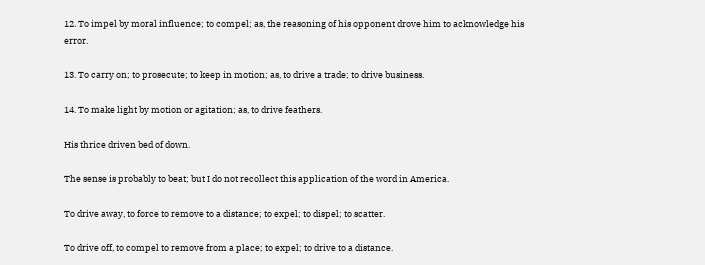12. To impel by moral influence; to compel; as, the reasoning of his opponent drove him to acknowledge his error.

13. To carry on; to prosecute; to keep in motion; as, to drive a trade; to drive business.

14. To make light by motion or agitation; as, to drive feathers.

His thrice driven bed of down.

The sense is probably to beat; but I do not recollect this application of the word in America.

To drive away, to force to remove to a distance; to expel; to dispel; to scatter.

To drive off, to compel to remove from a place; to expel; to drive to a distance.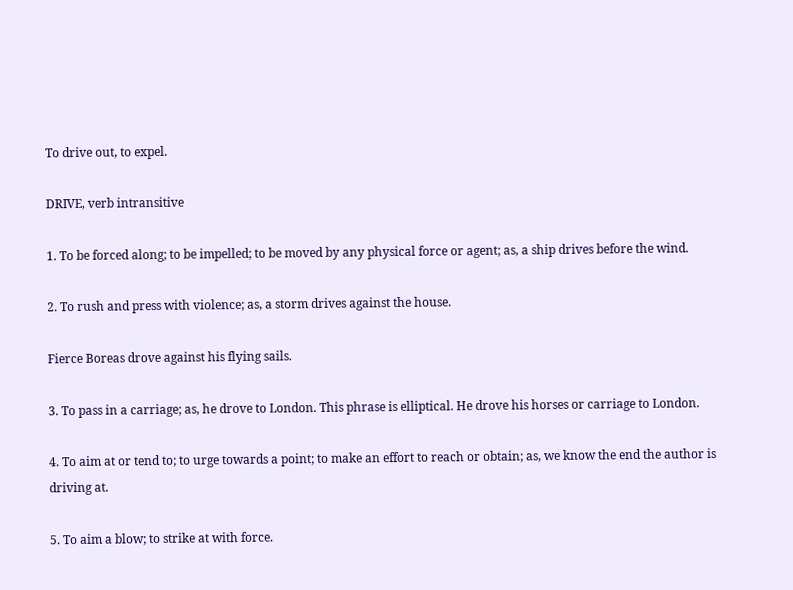To drive out, to expel.

DRIVE, verb intransitive

1. To be forced along; to be impelled; to be moved by any physical force or agent; as, a ship drives before the wind.

2. To rush and press with violence; as, a storm drives against the house.

Fierce Boreas drove against his flying sails.

3. To pass in a carriage; as, he drove to London. This phrase is elliptical. He drove his horses or carriage to London.

4. To aim at or tend to; to urge towards a point; to make an effort to reach or obtain; as, we know the end the author is driving at.

5. To aim a blow; to strike at with force.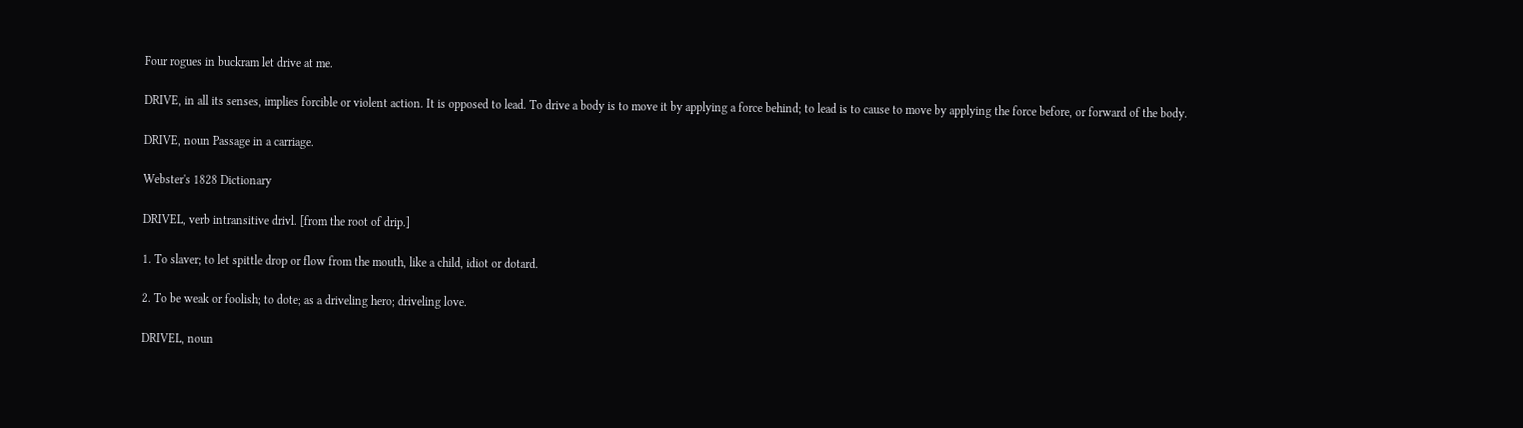Four rogues in buckram let drive at me.

DRIVE, in all its senses, implies forcible or violent action. It is opposed to lead. To drive a body is to move it by applying a force behind; to lead is to cause to move by applying the force before, or forward of the body.

DRIVE, noun Passage in a carriage.

Webster's 1828 Dictionary

DRIVEL, verb intransitive drivl. [from the root of drip.]

1. To slaver; to let spittle drop or flow from the mouth, like a child, idiot or dotard.

2. To be weak or foolish; to dote; as a driveling hero; driveling love.

DRIVEL, noun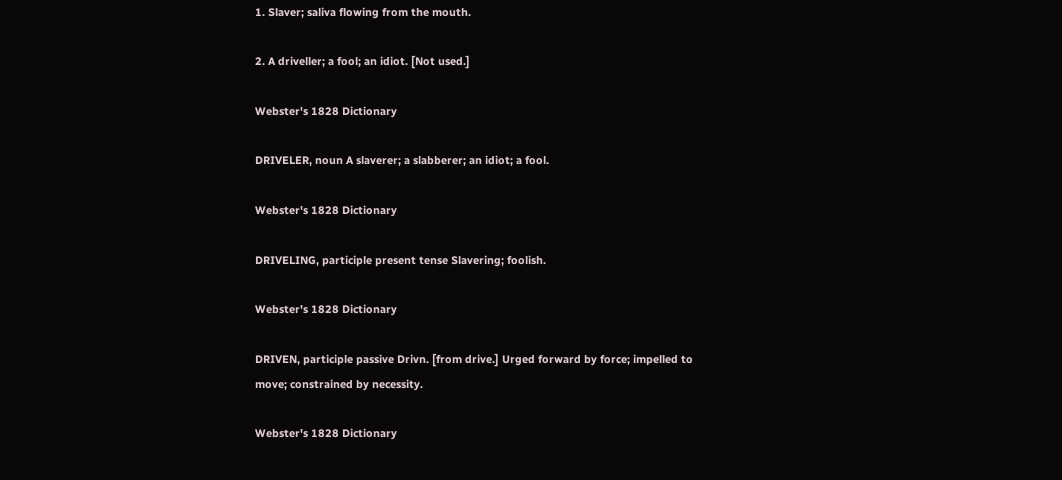1. Slaver; saliva flowing from the mouth.

2. A driveller; a fool; an idiot. [Not used.]

Webster's 1828 Dictionary

DRIVELER, noun A slaverer; a slabberer; an idiot; a fool.

Webster's 1828 Dictionary

DRIVELING, participle present tense Slavering; foolish.

Webster's 1828 Dictionary

DRIVEN, participle passive Drivn. [from drive.] Urged forward by force; impelled to move; constrained by necessity.

Webster's 1828 Dictionary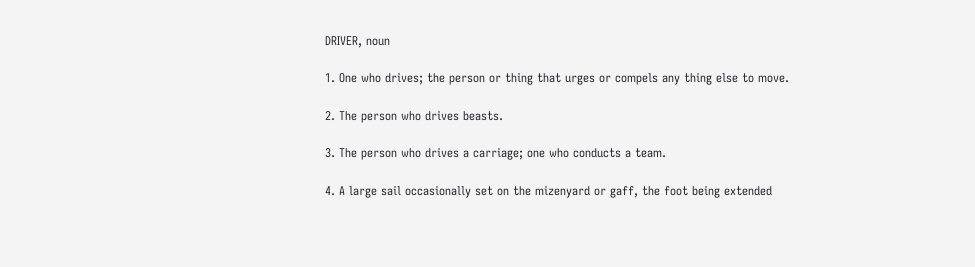DRIVER, noun

1. One who drives; the person or thing that urges or compels any thing else to move.

2. The person who drives beasts.

3. The person who drives a carriage; one who conducts a team.

4. A large sail occasionally set on the mizenyard or gaff, the foot being extended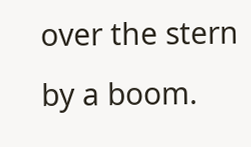over the stern by a boom.